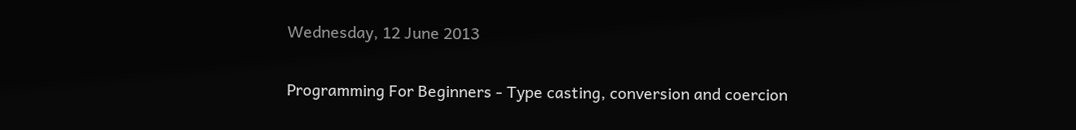Wednesday, 12 June 2013

Programming For Beginners - Type casting, conversion and coercion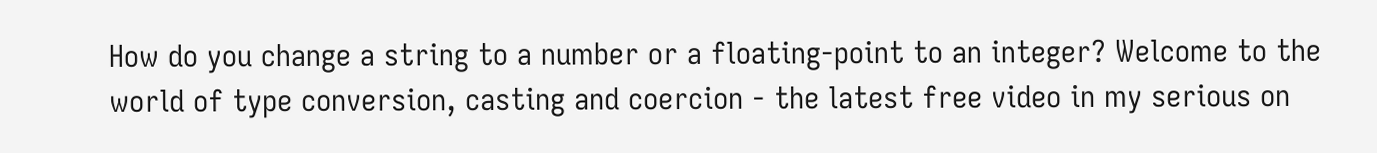How do you change a string to a number or a floating-point to an integer? Welcome to the world of type conversion, casting and coercion - the latest free video in my serious on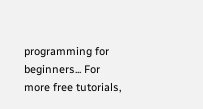programming for beginners... For more free tutorials,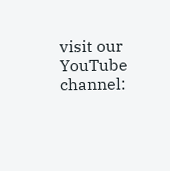visit our YouTube channel: